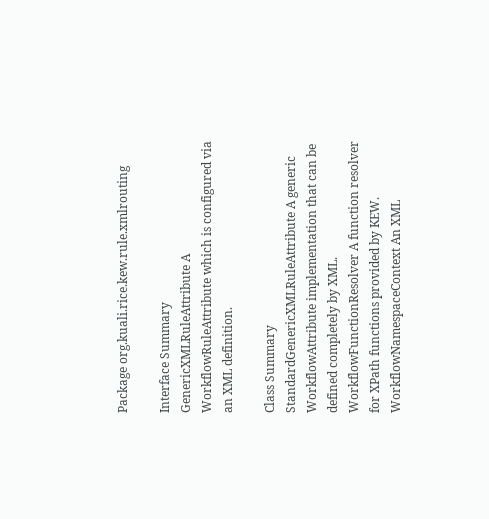Package org.kuali.rice.kew.rule.xmlrouting

Interface Summary
GenericXMLRuleAttribute A WorkflowRuleAttribute which is configured via an XML definition.

Class Summary
StandardGenericXMLRuleAttribute A generic WorkflowAttribute implementation that can be defined completely by XML.
WorkflowFunctionResolver A function resolver for XPath functions provided by KEW.
WorkflowNamespaceContext An XML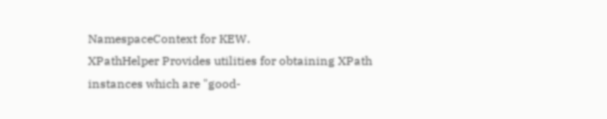NamespaceContext for KEW.
XPathHelper Provides utilities for obtaining XPath instances which are "good-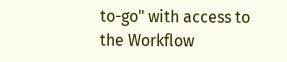to-go" with access to the Workflow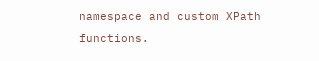namespace and custom XPath functions.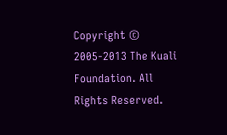Copyright © 2005-2013 The Kuali Foundation. All Rights Reserved.